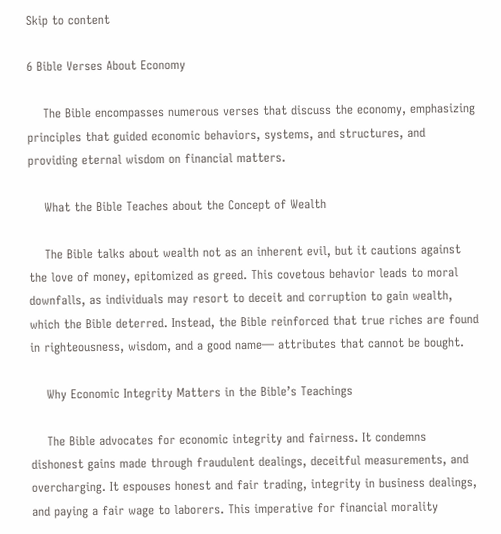Skip to content

6 Bible Verses About Economy

    The Bible encompasses numerous verses that discuss the economy, emphasizing principles that guided economic behaviors, systems, and structures, and providing eternal wisdom on financial matters.

    What the Bible Teaches about the Concept of Wealth

    The Bible talks about wealth not as an inherent evil, but it cautions against the love of money, epitomized as greed. This covetous behavior leads to moral downfalls, as individuals may resort to deceit and corruption to gain wealth, which the Bible deterred. Instead, the Bible reinforced that true riches are found in righteousness, wisdom, and a good name— attributes that cannot be bought.

    Why Economic Integrity Matters in the Bible’s Teachings

    The Bible advocates for economic integrity and fairness. It condemns dishonest gains made through fraudulent dealings, deceitful measurements, and overcharging. It espouses honest and fair trading, integrity in business dealings, and paying a fair wage to laborers. This imperative for financial morality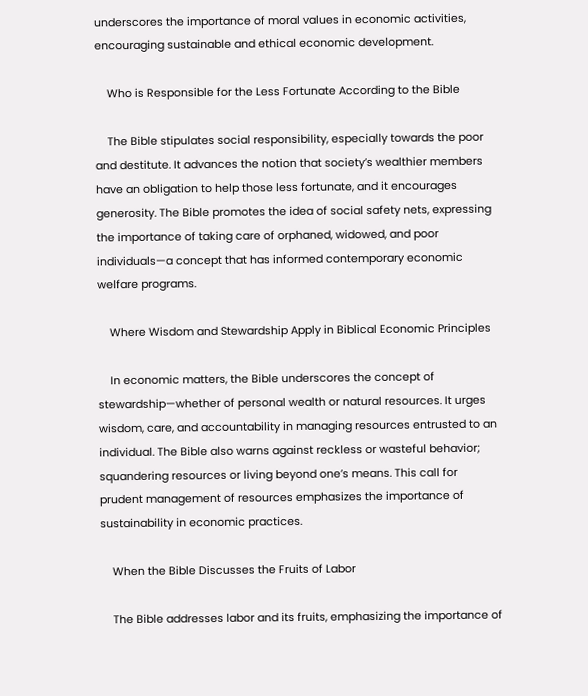underscores the importance of moral values in economic activities, encouraging sustainable and ethical economic development.

    Who is Responsible for the Less Fortunate According to the Bible

    The Bible stipulates social responsibility, especially towards the poor and destitute. It advances the notion that society’s wealthier members have an obligation to help those less fortunate, and it encourages generosity. The Bible promotes the idea of social safety nets, expressing the importance of taking care of orphaned, widowed, and poor individuals—a concept that has informed contemporary economic welfare programs.

    Where Wisdom and Stewardship Apply in Biblical Economic Principles

    In economic matters, the Bible underscores the concept of stewardship—whether of personal wealth or natural resources. It urges wisdom, care, and accountability in managing resources entrusted to an individual. The Bible also warns against reckless or wasteful behavior; squandering resources or living beyond one’s means. This call for prudent management of resources emphasizes the importance of sustainability in economic practices.

    When the Bible Discusses the Fruits of Labor

    The Bible addresses labor and its fruits, emphasizing the importance of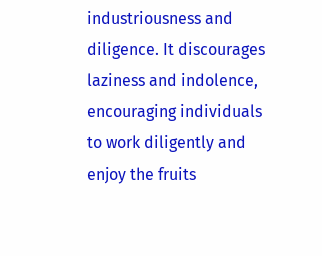industriousness and diligence. It discourages laziness and indolence, encouraging individuals to work diligently and enjoy the fruits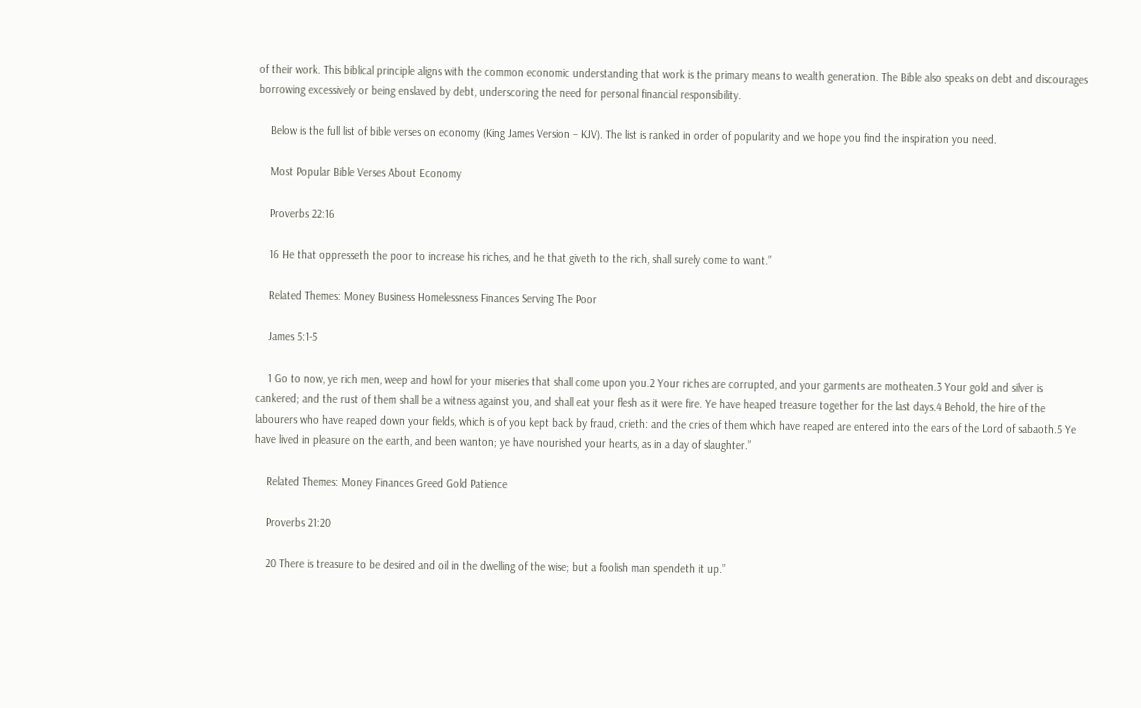of their work. This biblical principle aligns with the common economic understanding that work is the primary means to wealth generation. The Bible also speaks on debt and discourages borrowing excessively or being enslaved by debt, underscoring the need for personal financial responsibility.

    Below is the full list of bible verses on economy (King James Version – KJV). The list is ranked in order of popularity and we hope you find the inspiration you need.

    Most Popular Bible Verses About Economy

    Proverbs 22:16

    16 He that oppresseth the poor to increase his riches, and he that giveth to the rich, shall surely come to want.”

    Related Themes: Money Business Homelessness Finances Serving The Poor

    James 5:1-5

    1 Go to now, ye rich men, weep and howl for your miseries that shall come upon you.2 Your riches are corrupted, and your garments are motheaten.3 Your gold and silver is cankered; and the rust of them shall be a witness against you, and shall eat your flesh as it were fire. Ye have heaped treasure together for the last days.4 Behold, the hire of the labourers who have reaped down your fields, which is of you kept back by fraud, crieth: and the cries of them which have reaped are entered into the ears of the Lord of sabaoth.5 Ye have lived in pleasure on the earth, and been wanton; ye have nourished your hearts, as in a day of slaughter.”

    Related Themes: Money Finances Greed Gold Patience

    Proverbs 21:20

    20 There is treasure to be desired and oil in the dwelling of the wise; but a foolish man spendeth it up.”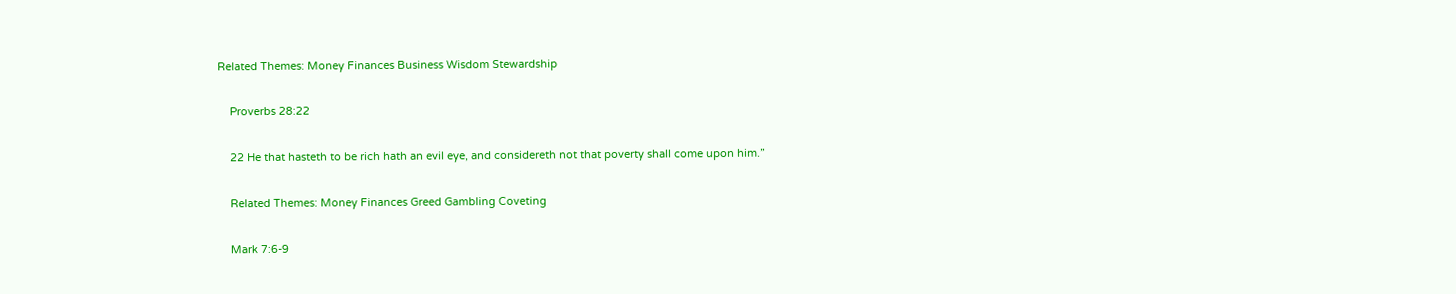Related Themes: Money Finances Business Wisdom Stewardship

    Proverbs 28:22

    22 He that hasteth to be rich hath an evil eye, and considereth not that poverty shall come upon him.”

    Related Themes: Money Finances Greed Gambling Coveting

    Mark 7:6-9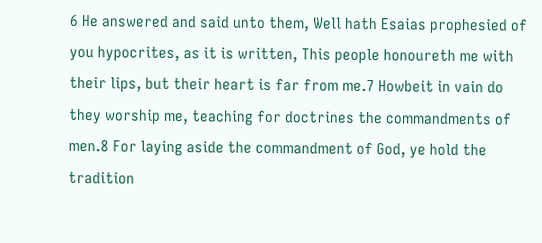6 He answered and said unto them, Well hath Esaias prophesied of you hypocrites, as it is written, This people honoureth me with their lips, but their heart is far from me.7 Howbeit in vain do they worship me, teaching for doctrines the commandments of men.8 For laying aside the commandment of God, ye hold the tradition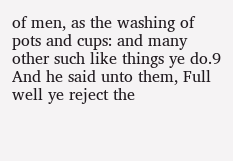of men, as the washing of pots and cups: and many other such like things ye do.9 And he said unto them, Full well ye reject the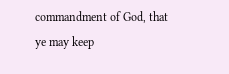commandment of God, that ye may keep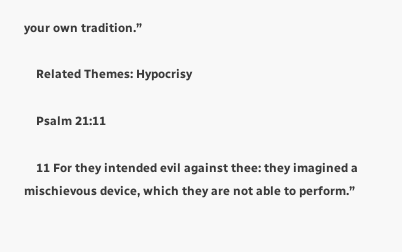your own tradition.”

    Related Themes: Hypocrisy

    Psalm 21:11

    11 For they intended evil against thee: they imagined a mischievous device, which they are not able to perform.”